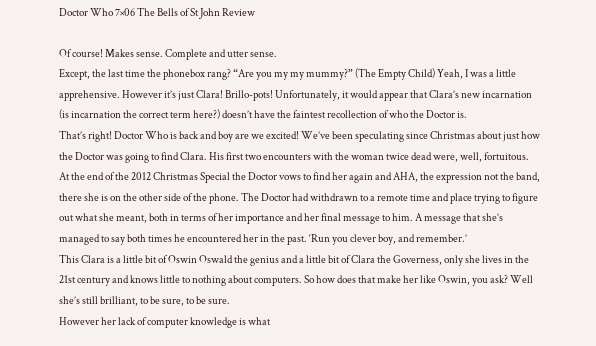Doctor Who 7×06 The Bells of St John Review

Of course! Makes sense. Complete and utter sense.
Except, the last time the phonebox rang? “Are you my my mummy?” (The Empty Child) Yeah, I was a little apprehensive. However it’s just Clara! Brillo-pots! Unfortunately, it would appear that Clara’s new incarnation (is incarnation the correct term here?) doesn’t have the faintest recollection of who the Doctor is.
That’s right! Doctor Who is back and boy are we excited! We’ve been speculating since Christmas about just how the Doctor was going to find Clara. His first two encounters with the woman twice dead were, well, fortuitous. At the end of the 2012 Christmas Special the Doctor vows to find her again and AHA, the expression not the band, there she is on the other side of the phone. The Doctor had withdrawn to a remote time and place trying to figure out what she meant, both in terms of her importance and her final message to him. A message that she’s managed to say both times he encountered her in the past. ‘Run you clever boy, and remember.’
This Clara is a little bit of Oswin Oswald the genius and a little bit of Clara the Governess, only she lives in the 21st century and knows little to nothing about computers. So how does that make her like Oswin, you ask? Well she’s still brilliant, to be sure, to be sure.
However her lack of computer knowledge is what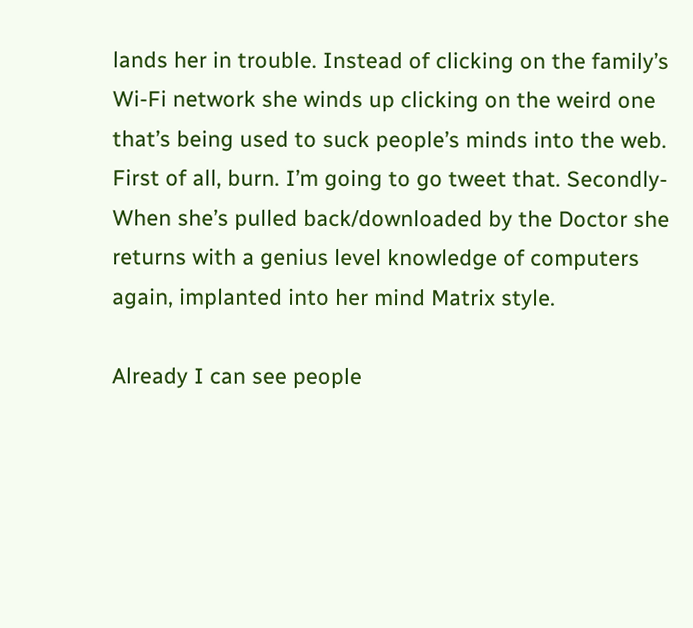lands her in trouble. Instead of clicking on the family’s Wi-Fi network she winds up clicking on the weird one that’s being used to suck people’s minds into the web.
First of all, burn. I’m going to go tweet that. Secondly-
When she’s pulled back/downloaded by the Doctor she returns with a genius level knowledge of computers again, implanted into her mind Matrix style.

Already I can see people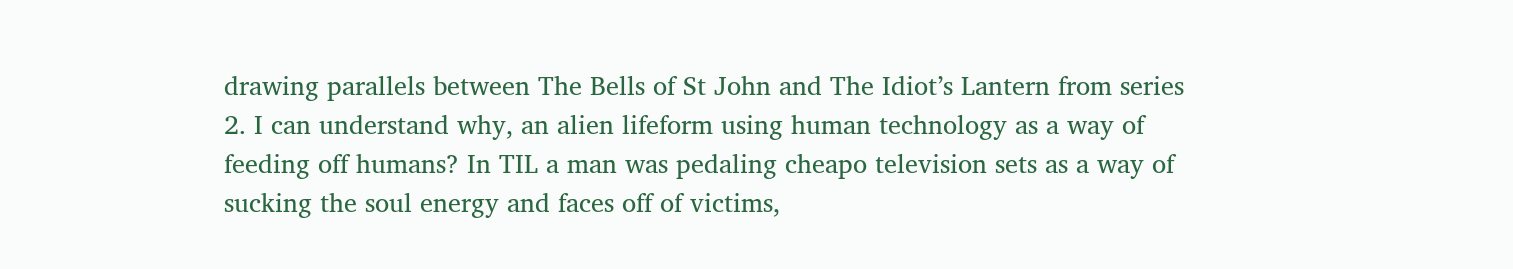drawing parallels between The Bells of St John and The Idiot’s Lantern from series 2. I can understand why, an alien lifeform using human technology as a way of feeding off humans? In TIL a man was pedaling cheapo television sets as a way of sucking the soul energy and faces off of victims,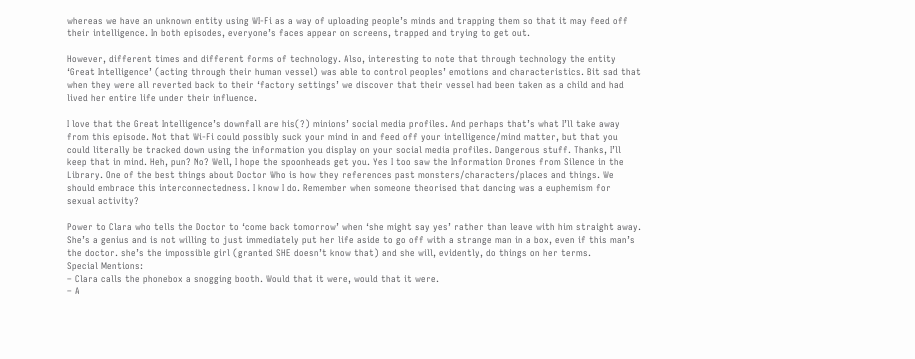whereas we have an unknown entity using WI-Fi as a way of uploading people’s minds and trapping them so that it may feed off their intelligence. In both episodes, everyone’s faces appear on screens, trapped and trying to get out.

However, different times and different forms of technology. Also, interesting to note that through technology the entity ‘Great Intelligence’ (acting through their human vessel) was able to control peoples’ emotions and characteristics. Bit sad that when they were all reverted back to their ‘factory settings’ we discover that their vessel had been taken as a child and had lived her entire life under their influence.

I love that the Great Intelligence’s downfall are his(?) minions’ social media profiles. And perhaps that’s what I’ll take away from this episode. Not that Wi-Fi could possibly suck your mind in and feed off your intelligence/mind matter, but that you could literally be tracked down using the information you display on your social media profiles. Dangerous stuff. Thanks, I’ll keep that in mind. Heh, pun? No? Well, I hope the spoonheads get you. Yes I too saw the Information Drones from Silence in the Library. One of the best things about Doctor Who is how they references past monsters/characters/places and things. We should embrace this interconnectedness. I know I do. Remember when someone theorised that dancing was a euphemism for sexual activity?

Power to Clara who tells the Doctor to ‘come back tomorrow’ when ‘she might say yes’ rather than leave with him straight away. She’s a genius and is not willing to just immediately put her life aside to go off with a strange man in a box, even if this man’s the doctor. she’s the impossible girl (granted SHE doesn’t know that) and she will, evidently, do things on her terms.
Special Mentions:
– Clara calls the phonebox a snogging booth. Would that it were, would that it were.
– A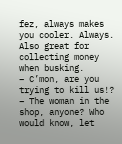fez, always makes you cooler. Always. Also great for collecting money when busking.
– C’mon, are you trying to kill us!?
– The woman in the shop, anyone? Who would know, let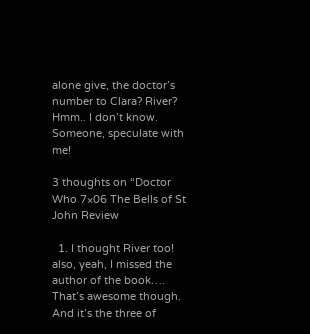alone give, the doctor’s number to Clara? River? Hmm.. I don’t know. Someone, speculate with me!

3 thoughts on “Doctor Who 7×06 The Bells of St John Review

  1. I thought River too! also, yeah, I missed the author of the book…. That’s awesome though. And it’s the three of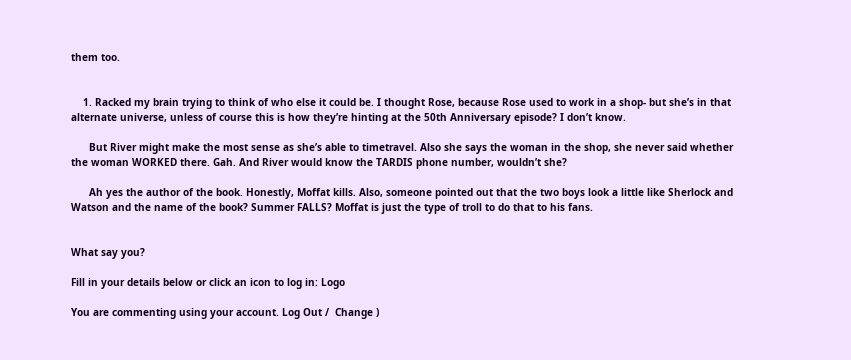them too.


    1. Racked my brain trying to think of who else it could be. I thought Rose, because Rose used to work in a shop- but she’s in that alternate universe, unless of course this is how they’re hinting at the 50th Anniversary episode? I don’t know.

      But River might make the most sense as she’s able to timetravel. Also she says the woman in the shop, she never said whether the woman WORKED there. Gah. And River would know the TARDIS phone number, wouldn’t she?

      Ah yes the author of the book. Honestly, Moffat kills. Also, someone pointed out that the two boys look a little like Sherlock and Watson and the name of the book? Summer FALLS? Moffat is just the type of troll to do that to his fans.


What say you?

Fill in your details below or click an icon to log in: Logo

You are commenting using your account. Log Out /  Change )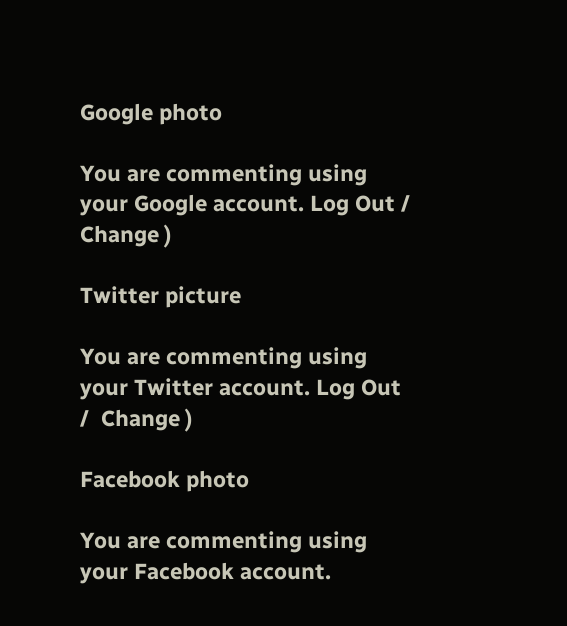Google photo

You are commenting using your Google account. Log Out /  Change )

Twitter picture

You are commenting using your Twitter account. Log Out /  Change )

Facebook photo

You are commenting using your Facebook account.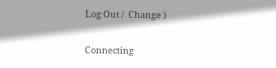Log Out /  Change )

Connecting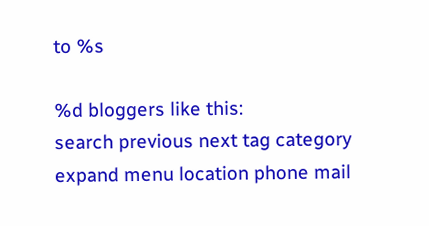to %s

%d bloggers like this:
search previous next tag category expand menu location phone mail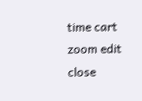time cart zoom edit close